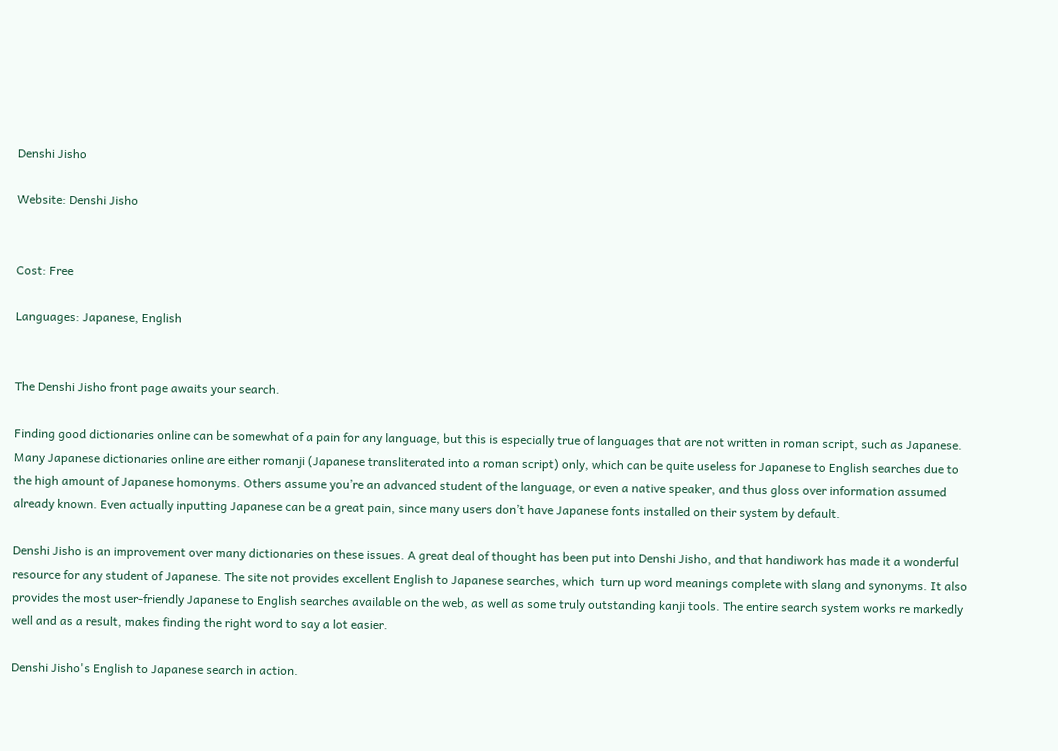Denshi Jisho

Website: Denshi Jisho


Cost: Free

Languages: Japanese, English


The Denshi Jisho front page awaits your search.

Finding good dictionaries online can be somewhat of a pain for any language, but this is especially true of languages that are not written in roman script, such as Japanese. Many Japanese dictionaries online are either romanji (Japanese transliterated into a roman script) only, which can be quite useless for Japanese to English searches due to the high amount of Japanese homonyms. Others assume you’re an advanced student of the language, or even a native speaker, and thus gloss over information assumed already known. Even actually inputting Japanese can be a great pain, since many users don’t have Japanese fonts installed on their system by default.

Denshi Jisho is an improvement over many dictionaries on these issues. A great deal of thought has been put into Denshi Jisho, and that handiwork has made it a wonderful resource for any student of Japanese. The site not provides excellent English to Japanese searches, which  turn up word meanings complete with slang and synonyms. It also provides the most user-friendly Japanese to English searches available on the web, as well as some truly outstanding kanji tools. The entire search system works re markedly well and as a result, makes finding the right word to say a lot easier.

Denshi Jisho's English to Japanese search in action.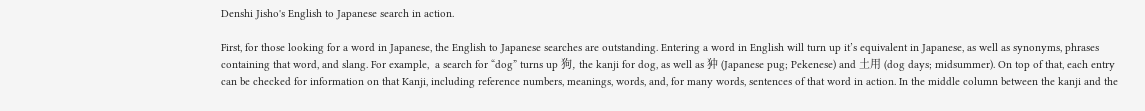Denshi Jisho's English to Japanese search in action.

First, for those looking for a word in Japanese, the English to Japanese searches are outstanding. Entering a word in English will turn up it’s equivalent in Japanese, as well as synonyms, phrases containing that word, and slang. For example,  a search for “dog” turns up 狗, the kanji for dog, as well as 狆 (Japanese pug; Pekenese) and 土用 (dog days; midsummer). On top of that, each entry can be checked for information on that Kanji, including reference numbers, meanings, words, and, for many words, sentences of that word in action. In the middle column between the kanji and the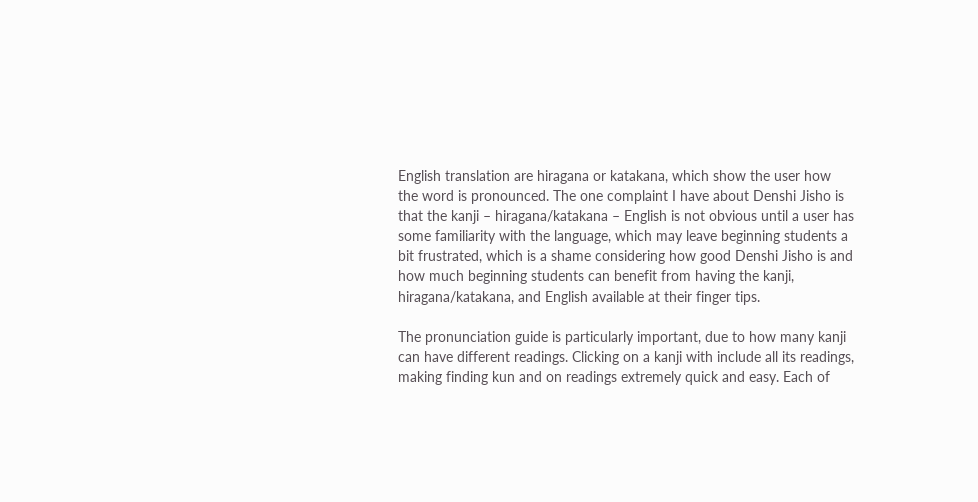English translation are hiragana or katakana, which show the user how the word is pronounced. The one complaint I have about Denshi Jisho is that the kanji – hiragana/katakana – English is not obvious until a user has some familiarity with the language, which may leave beginning students a bit frustrated, which is a shame considering how good Denshi Jisho is and how much beginning students can benefit from having the kanji, hiragana/katakana, and English available at their finger tips.

The pronunciation guide is particularly important, due to how many kanji can have different readings. Clicking on a kanji with include all its readings, making finding kun and on readings extremely quick and easy. Each of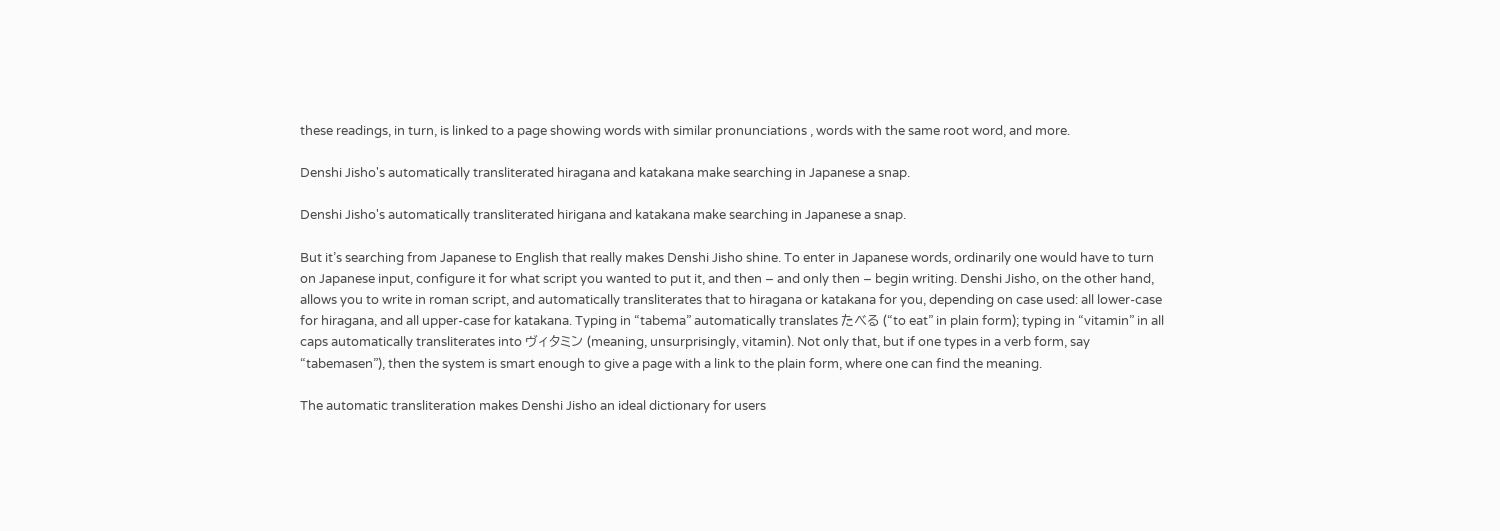these readings, in turn, is linked to a page showing words with similar pronunciations , words with the same root word, and more.

Denshi Jisho's automatically transliterated hiragana and katakana make searching in Japanese a snap.

Denshi Jisho's automatically transliterated hirigana and katakana make searching in Japanese a snap.

But it’s searching from Japanese to English that really makes Denshi Jisho shine. To enter in Japanese words, ordinarily one would have to turn on Japanese input, configure it for what script you wanted to put it, and then – and only then – begin writing. Denshi Jisho, on the other hand, allows you to write in roman script, and automatically transliterates that to hiragana or katakana for you, depending on case used: all lower-case for hiragana, and all upper-case for katakana. Typing in “tabema” automatically translates たべる (“to eat” in plain form); typing in “vitamin” in all caps automatically transliterates into ヴィタミン (meaning, unsurprisingly, vitamin). Not only that, but if one types in a verb form, say “tabemasen”), then the system is smart enough to give a page with a link to the plain form, where one can find the meaning.

The automatic transliteration makes Denshi Jisho an ideal dictionary for users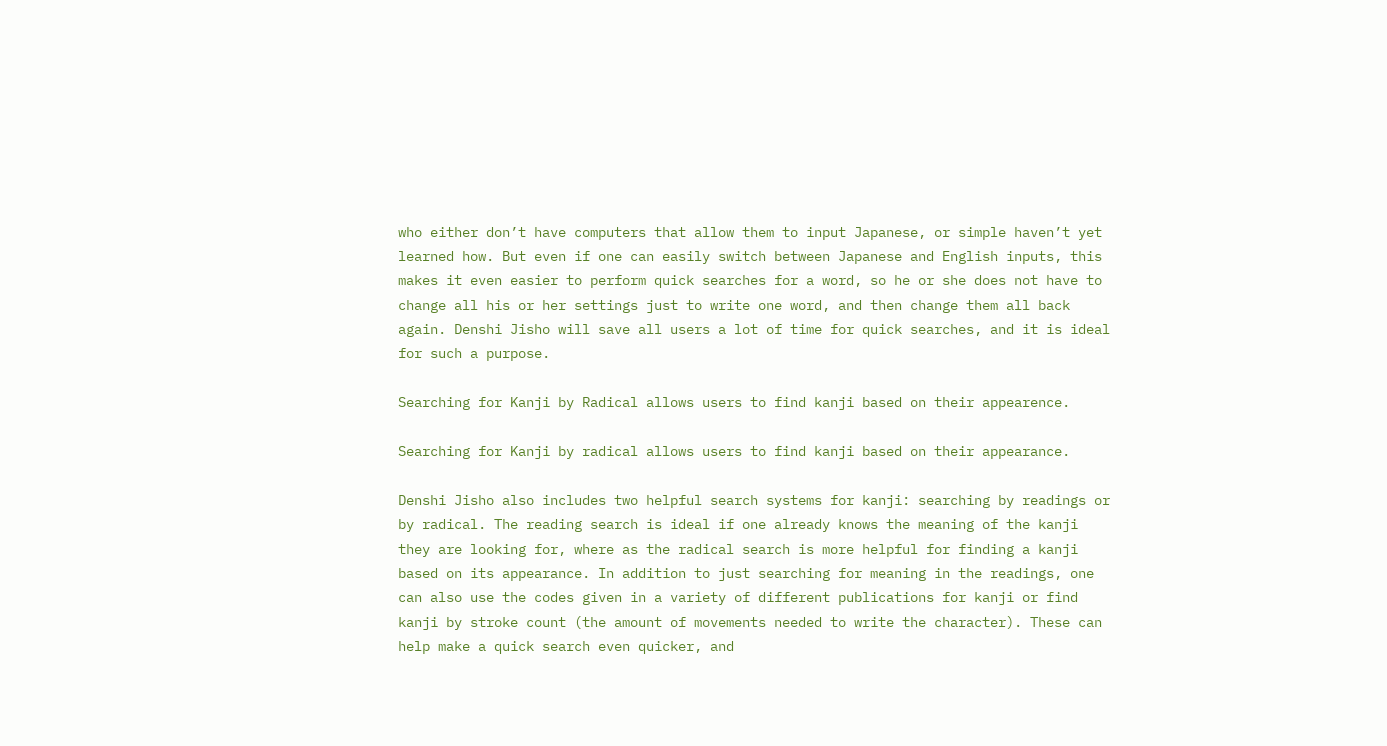who either don’t have computers that allow them to input Japanese, or simple haven’t yet learned how. But even if one can easily switch between Japanese and English inputs, this makes it even easier to perform quick searches for a word, so he or she does not have to change all his or her settings just to write one word, and then change them all back again. Denshi Jisho will save all users a lot of time for quick searches, and it is ideal for such a purpose.

Searching for Kanji by Radical allows users to find kanji based on their appearence.

Searching for Kanji by radical allows users to find kanji based on their appearance.

Denshi Jisho also includes two helpful search systems for kanji: searching by readings or by radical. The reading search is ideal if one already knows the meaning of the kanji they are looking for, where as the radical search is more helpful for finding a kanji based on its appearance. In addition to just searching for meaning in the readings, one can also use the codes given in a variety of different publications for kanji or find kanji by stroke count (the amount of movements needed to write the character). These can help make a quick search even quicker, and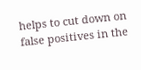helps to cut down on false positives in the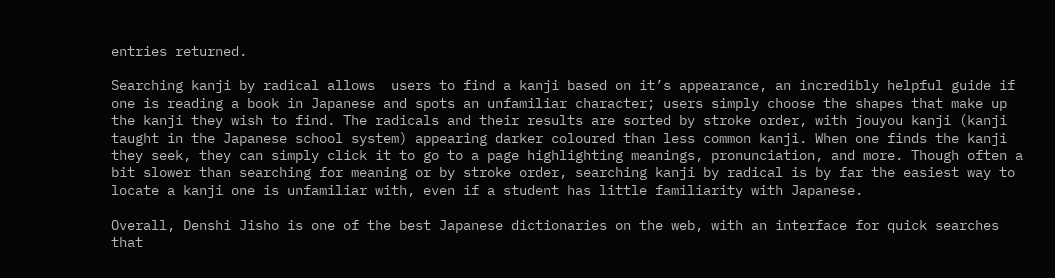entries returned.

Searching kanji by radical allows  users to find a kanji based on it’s appearance, an incredibly helpful guide if one is reading a book in Japanese and spots an unfamiliar character; users simply choose the shapes that make up the kanji they wish to find. The radicals and their results are sorted by stroke order, with jouyou kanji (kanji taught in the Japanese school system) appearing darker coloured than less common kanji. When one finds the kanji they seek, they can simply click it to go to a page highlighting meanings, pronunciation, and more. Though often a bit slower than searching for meaning or by stroke order, searching kanji by radical is by far the easiest way to locate a kanji one is unfamiliar with, even if a student has little familiarity with Japanese.

Overall, Denshi Jisho is one of the best Japanese dictionaries on the web, with an interface for quick searches that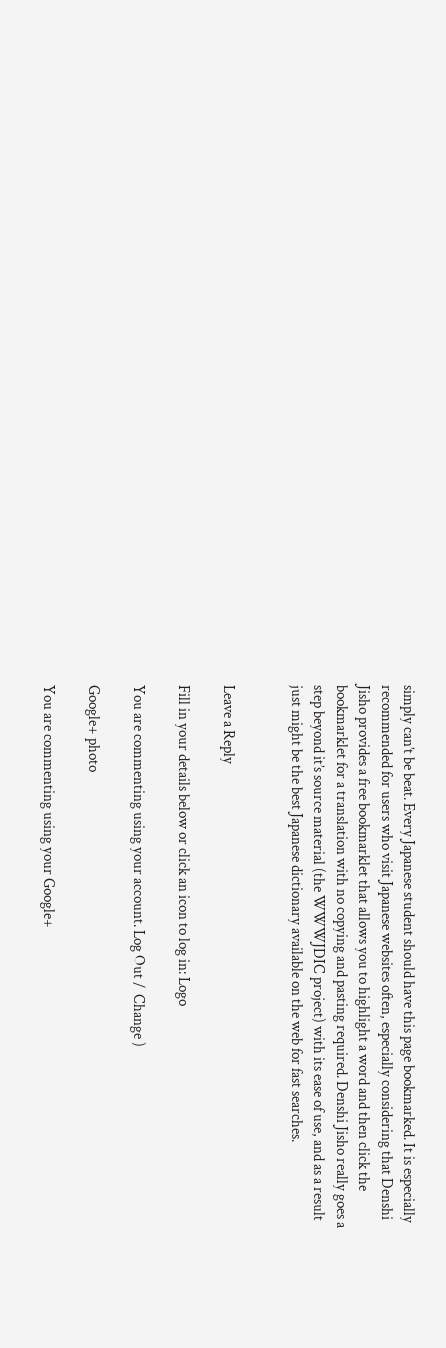simply can’t be beat. Every Japanese student should have this page bookmarked. It is especially recommended for users who visit Japanese websites often, especially considering that Denshi Jisho provides a free bookmarklet that allows you to highlight a word and then click the bookmarklet for a translation with no copying and pasting required. Denshi Jisho really goes a step beyond it’s source material (the WWWJDIC project) with its ease of use, and as a result just might be the best Japanese dictionary available on the web for fast searches.


Leave a Reply

Fill in your details below or click an icon to log in: Logo

You are commenting using your account. Log Out /  Change )

Google+ photo

You are commenting using your Google+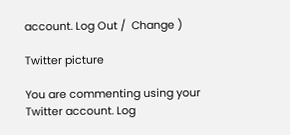account. Log Out /  Change )

Twitter picture

You are commenting using your Twitter account. Log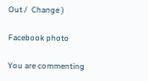Out /  Change )

Facebook photo

You are commenting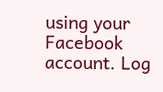using your Facebook account. Log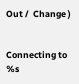Out /  Change )


Connecting to %s